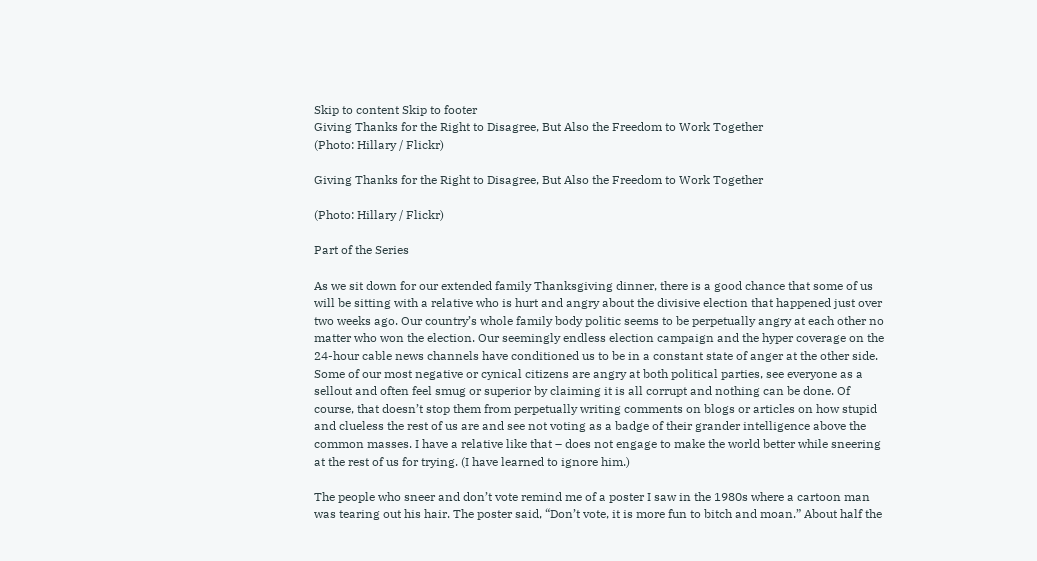Skip to content Skip to footer
Giving Thanks for the Right to Disagree, But Also the Freedom to Work Together
(Photo: Hillary / Flickr)

Giving Thanks for the Right to Disagree, But Also the Freedom to Work Together

(Photo: Hillary / Flickr)

Part of the Series

As we sit down for our extended family Thanksgiving dinner, there is a good chance that some of us will be sitting with a relative who is hurt and angry about the divisive election that happened just over two weeks ago. Our country’s whole family body politic seems to be perpetually angry at each other no matter who won the election. Our seemingly endless election campaign and the hyper coverage on the 24-hour cable news channels have conditioned us to be in a constant state of anger at the other side. Some of our most negative or cynical citizens are angry at both political parties, see everyone as a sellout and often feel smug or superior by claiming it is all corrupt and nothing can be done. Of course, that doesn’t stop them from perpetually writing comments on blogs or articles on how stupid and clueless the rest of us are and see not voting as a badge of their grander intelligence above the common masses. I have a relative like that – does not engage to make the world better while sneering at the rest of us for trying. (I have learned to ignore him.)

The people who sneer and don’t vote remind me of a poster I saw in the 1980s where a cartoon man was tearing out his hair. The poster said, “Don’t vote, it is more fun to bitch and moan.” About half the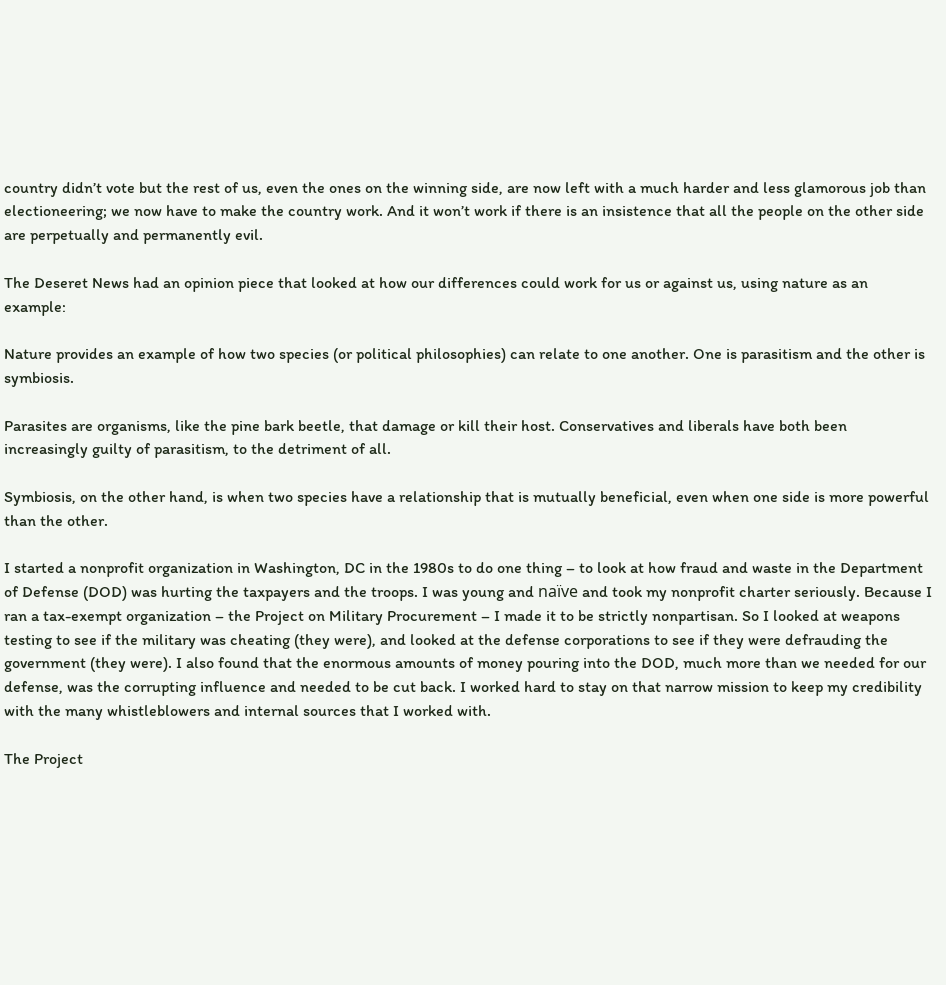country didn’t vote but the rest of us, even the ones on the winning side, are now left with a much harder and less glamorous job than electioneering; we now have to make the country work. And it won’t work if there is an insistence that all the people on the other side are perpetually and permanently evil.

The Deseret News had an opinion piece that looked at how our differences could work for us or against us, using nature as an example:

Nature provides an example of how two species (or political philosophies) can relate to one another. One is parasitism and the other is symbiosis.

Parasites are organisms, like the pine bark beetle, that damage or kill their host. Conservatives and liberals have both been increasingly guilty of parasitism, to the detriment of all.

Symbiosis, on the other hand, is when two species have a relationship that is mutually beneficial, even when one side is more powerful than the other.

I started a nonprofit organization in Washington, DC in the 1980s to do one thing – to look at how fraud and waste in the Department of Defense (DOD) was hurting the taxpayers and the troops. I was young and naïve and took my nonprofit charter seriously. Because I ran a tax-exempt organization – the Project on Military Procurement – I made it to be strictly nonpartisan. So I looked at weapons testing to see if the military was cheating (they were), and looked at the defense corporations to see if they were defrauding the government (they were). I also found that the enormous amounts of money pouring into the DOD, much more than we needed for our defense, was the corrupting influence and needed to be cut back. I worked hard to stay on that narrow mission to keep my credibility with the many whistleblowers and internal sources that I worked with.

The Project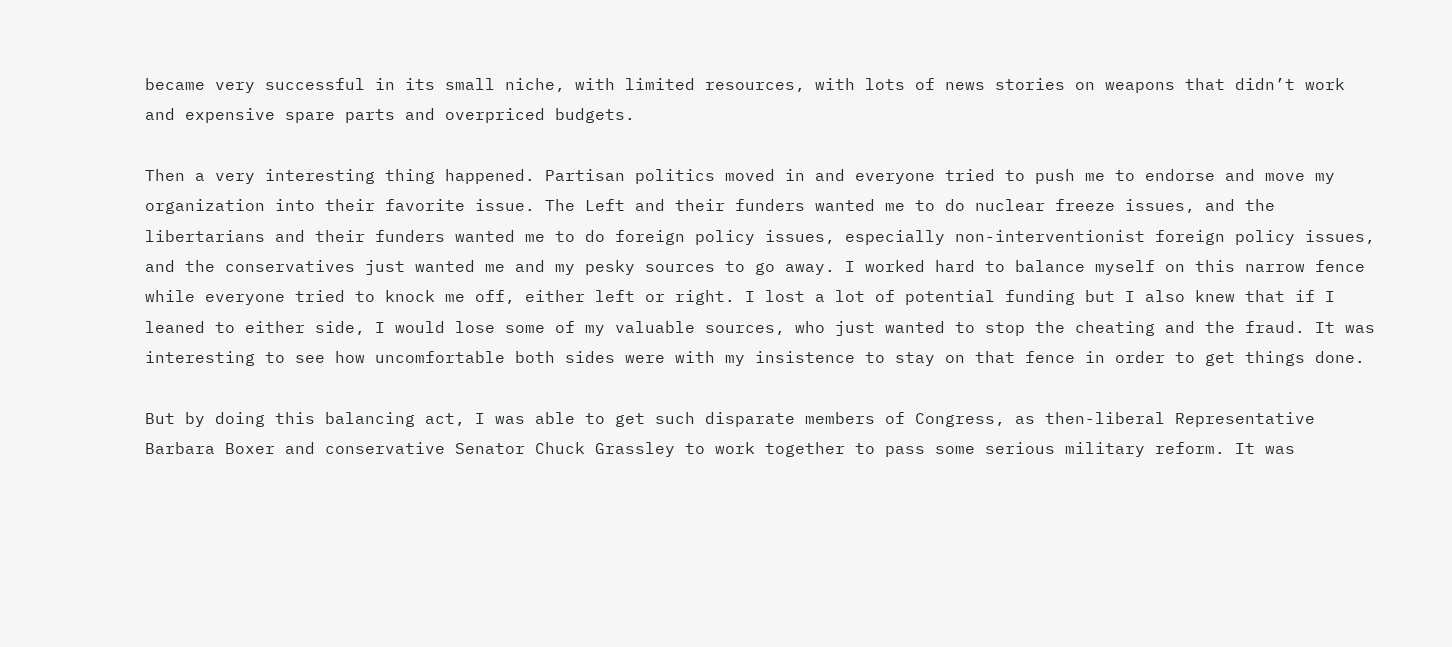became very successful in its small niche, with limited resources, with lots of news stories on weapons that didn’t work and expensive spare parts and overpriced budgets.

Then a very interesting thing happened. Partisan politics moved in and everyone tried to push me to endorse and move my organization into their favorite issue. The Left and their funders wanted me to do nuclear freeze issues, and the libertarians and their funders wanted me to do foreign policy issues, especially non-interventionist foreign policy issues, and the conservatives just wanted me and my pesky sources to go away. I worked hard to balance myself on this narrow fence while everyone tried to knock me off, either left or right. I lost a lot of potential funding but I also knew that if I leaned to either side, I would lose some of my valuable sources, who just wanted to stop the cheating and the fraud. It was interesting to see how uncomfortable both sides were with my insistence to stay on that fence in order to get things done.

But by doing this balancing act, I was able to get such disparate members of Congress, as then-liberal Representative Barbara Boxer and conservative Senator Chuck Grassley to work together to pass some serious military reform. It was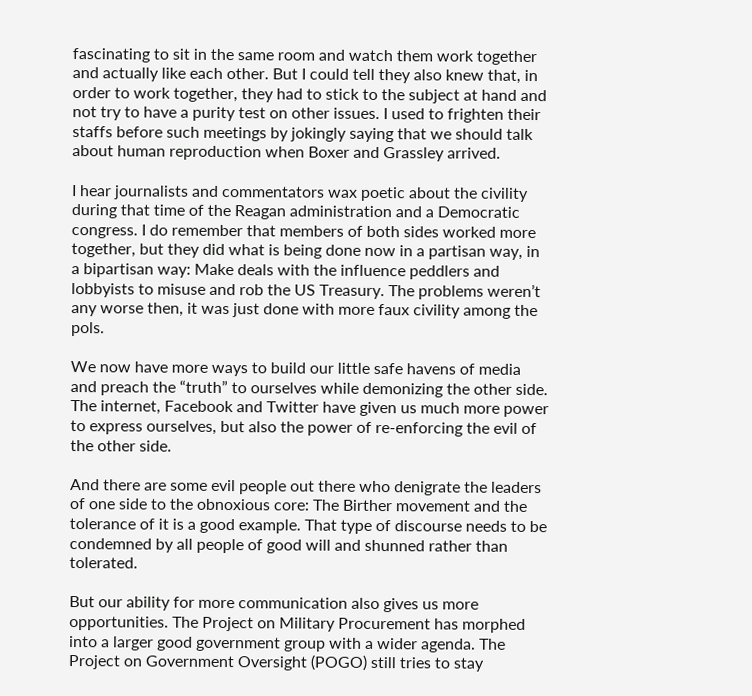fascinating to sit in the same room and watch them work together and actually like each other. But I could tell they also knew that, in order to work together, they had to stick to the subject at hand and not try to have a purity test on other issues. I used to frighten their staffs before such meetings by jokingly saying that we should talk about human reproduction when Boxer and Grassley arrived.

I hear journalists and commentators wax poetic about the civility during that time of the Reagan administration and a Democratic congress. I do remember that members of both sides worked more together, but they did what is being done now in a partisan way, in a bipartisan way: Make deals with the influence peddlers and lobbyists to misuse and rob the US Treasury. The problems weren’t any worse then, it was just done with more faux civility among the pols.

We now have more ways to build our little safe havens of media and preach the “truth” to ourselves while demonizing the other side. The internet, Facebook and Twitter have given us much more power to express ourselves, but also the power of re-enforcing the evil of the other side.

And there are some evil people out there who denigrate the leaders of one side to the obnoxious core: The Birther movement and the tolerance of it is a good example. That type of discourse needs to be condemned by all people of good will and shunned rather than tolerated.

But our ability for more communication also gives us more opportunities. The Project on Military Procurement has morphed into a larger good government group with a wider agenda. The Project on Government Oversight (POGO) still tries to stay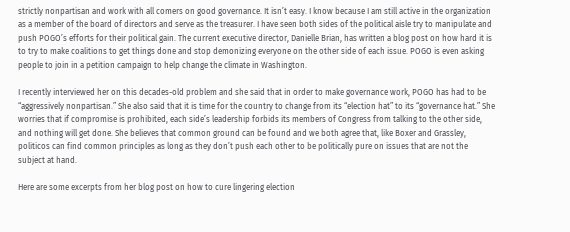strictly nonpartisan and work with all comers on good governance. It isn’t easy. I know because I am still active in the organization as a member of the board of directors and serve as the treasurer. I have seen both sides of the political aisle try to manipulate and push POGO’s efforts for their political gain. The current executive director, Danielle Brian, has written a blog post on how hard it is to try to make coalitions to get things done and stop demonizing everyone on the other side of each issue. POGO is even asking people to join in a petition campaign to help change the climate in Washington.

I recently interviewed her on this decades-old problem and she said that in order to make governance work, POGO has had to be “aggressively nonpartisan.” She also said that it is time for the country to change from its “election hat” to its “governance hat.” She worries that if compromise is prohibited, each side’s leadership forbids its members of Congress from talking to the other side, and nothing will get done. She believes that common ground can be found and we both agree that, like Boxer and Grassley, politicos can find common principles as long as they don’t push each other to be politically pure on issues that are not the subject at hand.

Here are some excerpts from her blog post on how to cure lingering election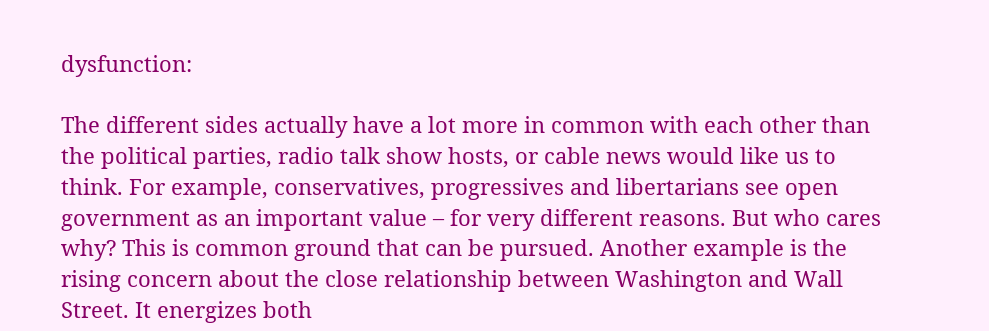dysfunction:

The different sides actually have a lot more in common with each other than the political parties, radio talk show hosts, or cable news would like us to think. For example, conservatives, progressives and libertarians see open government as an important value – for very different reasons. But who cares why? This is common ground that can be pursued. Another example is the rising concern about the close relationship between Washington and Wall Street. It energizes both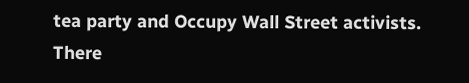tea party and Occupy Wall Street activists. There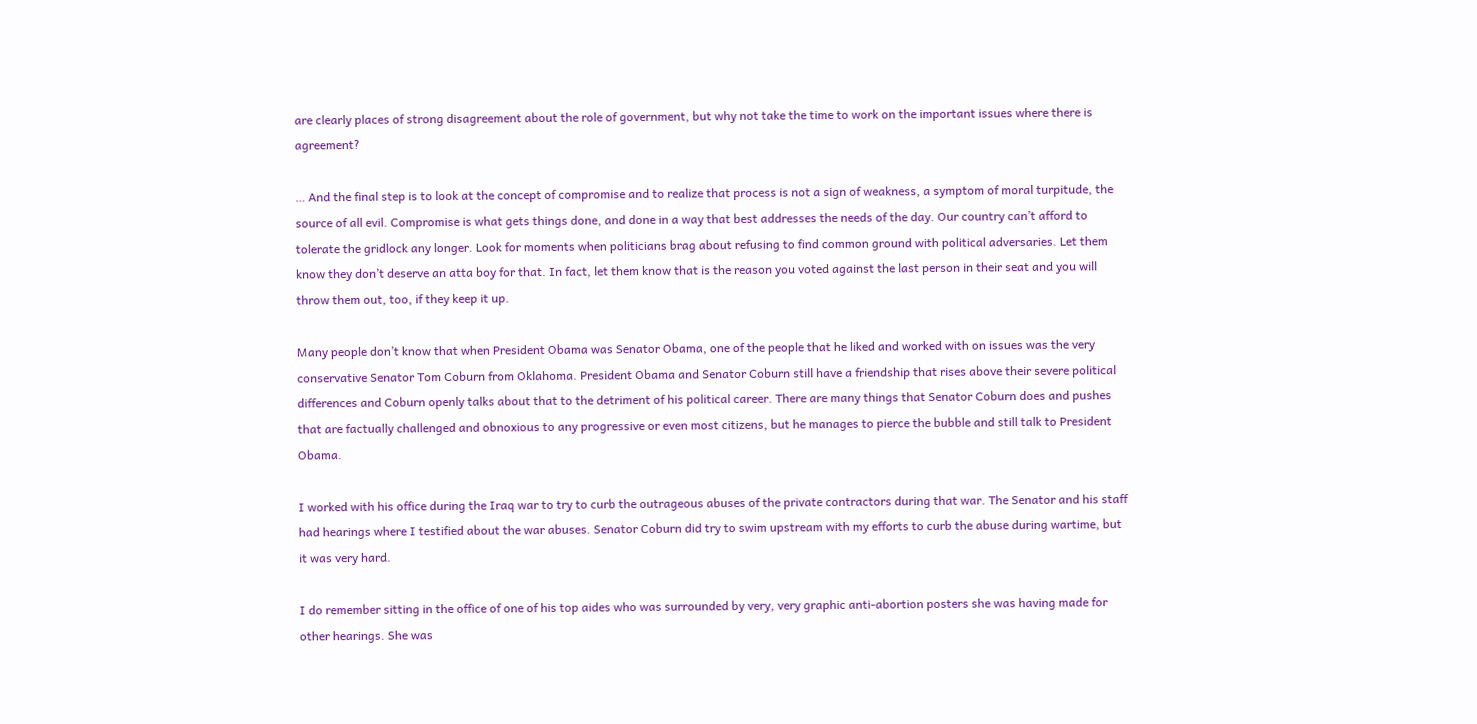are clearly places of strong disagreement about the role of government, but why not take the time to work on the important issues where there is agreement?

… And the final step is to look at the concept of compromise and to realize that process is not a sign of weakness, a symptom of moral turpitude, the source of all evil. Compromise is what gets things done, and done in a way that best addresses the needs of the day. Our country can’t afford to tolerate the gridlock any longer. Look for moments when politicians brag about refusing to find common ground with political adversaries. Let them know they don’t deserve an atta boy for that. In fact, let them know that is the reason you voted against the last person in their seat and you will throw them out, too, if they keep it up.

Many people don’t know that when President Obama was Senator Obama, one of the people that he liked and worked with on issues was the very conservative Senator Tom Coburn from Oklahoma. President Obama and Senator Coburn still have a friendship that rises above their severe political differences and Coburn openly talks about that to the detriment of his political career. There are many things that Senator Coburn does and pushes that are factually challenged and obnoxious to any progressive or even most citizens, but he manages to pierce the bubble and still talk to President Obama.

I worked with his office during the Iraq war to try to curb the outrageous abuses of the private contractors during that war. The Senator and his staff had hearings where I testified about the war abuses. Senator Coburn did try to swim upstream with my efforts to curb the abuse during wartime, but it was very hard.

I do remember sitting in the office of one of his top aides who was surrounded by very, very graphic anti-abortion posters she was having made for other hearings. She was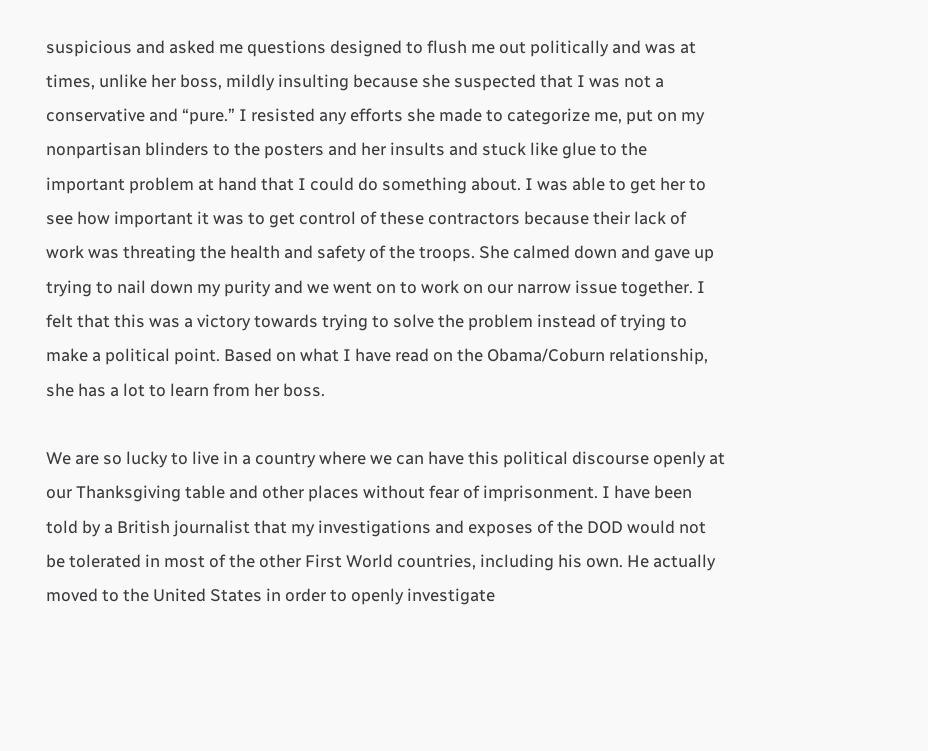suspicious and asked me questions designed to flush me out politically and was at times, unlike her boss, mildly insulting because she suspected that I was not a conservative and “pure.” I resisted any efforts she made to categorize me, put on my nonpartisan blinders to the posters and her insults and stuck like glue to the important problem at hand that I could do something about. I was able to get her to see how important it was to get control of these contractors because their lack of work was threating the health and safety of the troops. She calmed down and gave up trying to nail down my purity and we went on to work on our narrow issue together. I felt that this was a victory towards trying to solve the problem instead of trying to make a political point. Based on what I have read on the Obama/Coburn relationship, she has a lot to learn from her boss.

We are so lucky to live in a country where we can have this political discourse openly at our Thanksgiving table and other places without fear of imprisonment. I have been told by a British journalist that my investigations and exposes of the DOD would not be tolerated in most of the other First World countries, including his own. He actually moved to the United States in order to openly investigate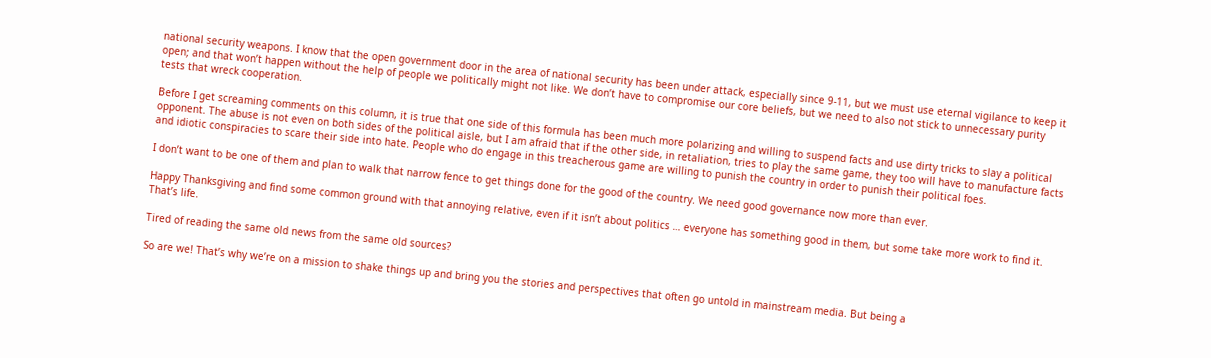national security weapons. I know that the open government door in the area of national security has been under attack, especially since 9-11, but we must use eternal vigilance to keep it open; and that won’t happen without the help of people we politically might not like. We don’t have to compromise our core beliefs, but we need to also not stick to unnecessary purity tests that wreck cooperation.

Before I get screaming comments on this column, it is true that one side of this formula has been much more polarizing and willing to suspend facts and use dirty tricks to slay a political opponent. The abuse is not even on both sides of the political aisle, but I am afraid that if the other side, in retaliation, tries to play the same game, they too will have to manufacture facts and idiotic conspiracies to scare their side into hate. People who do engage in this treacherous game are willing to punish the country in order to punish their political foes.

I don’t want to be one of them and plan to walk that narrow fence to get things done for the good of the country. We need good governance now more than ever.

Happy Thanksgiving and find some common ground with that annoying relative, even if it isn’t about politics … everyone has something good in them, but some take more work to find it. That’s life.

Tired of reading the same old news from the same old sources?

So are we! That’s why we’re on a mission to shake things up and bring you the stories and perspectives that often go untold in mainstream media. But being a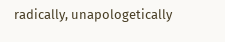radically, unapologetically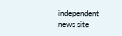independent news site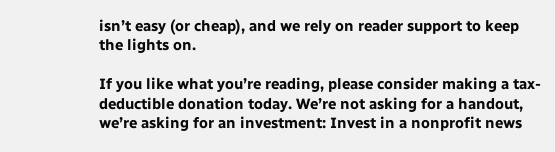isn’t easy (or cheap), and we rely on reader support to keep the lights on.

If you like what you’re reading, please consider making a tax-deductible donation today. We’re not asking for a handout, we’re asking for an investment: Invest in a nonprofit news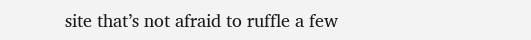site that’s not afraid to ruffle a few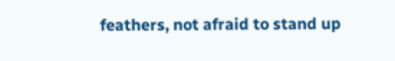feathers, not afraid to stand up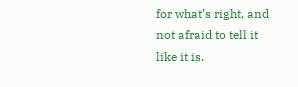for what’s right, and not afraid to tell it like it is.